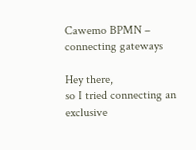Cawemo BPMN – connecting gateways

Hey there,
so I tried connecting an exclusive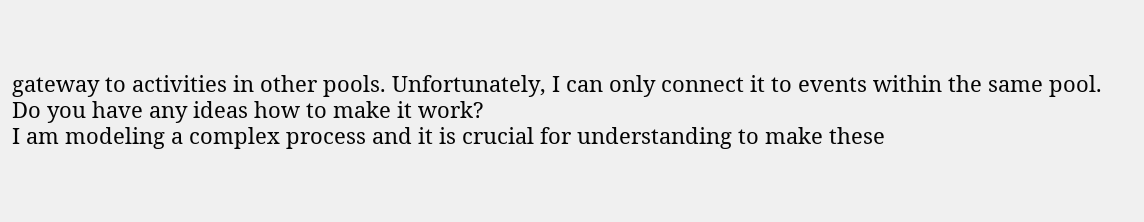gateway to activities in other pools. Unfortunately, I can only connect it to events within the same pool.
Do you have any ideas how to make it work?
I am modeling a complex process and it is crucial for understanding to make these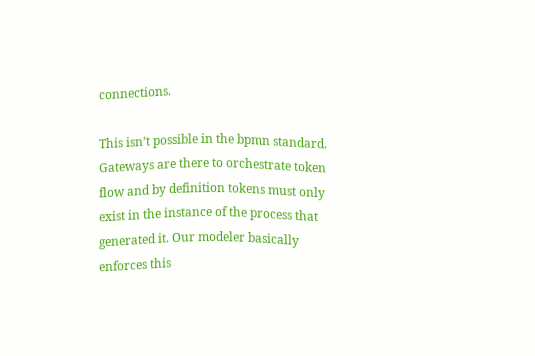connections.

This isn’t possible in the bpmn standard. Gateways are there to orchestrate token flow and by definition tokens must only exist in the instance of the process that generated it. Our modeler basically enforces this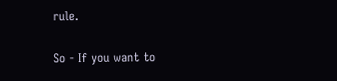rule.

So - If you want to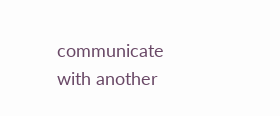communicate with another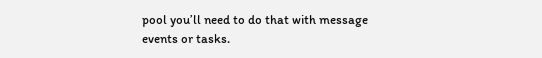pool you’ll need to do that with message events or tasks.